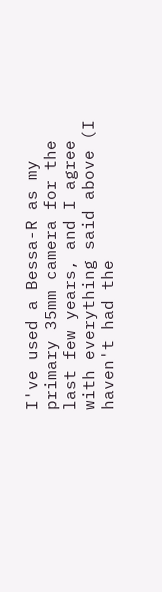I've used a Bessa-R as my primary 35mm camera for the last few years, and I agree with everything said above (I haven't had the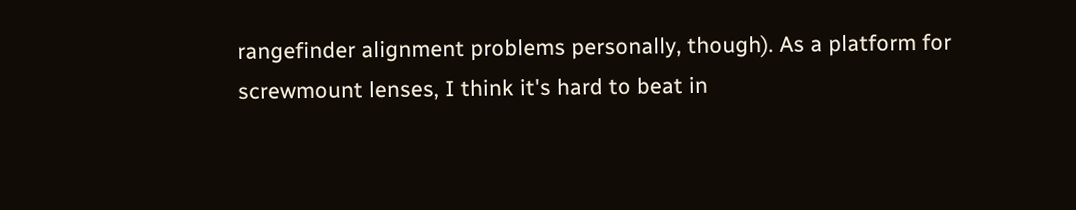rangefinder alignment problems personally, though). As a platform for screwmount lenses, I think it's hard to beat in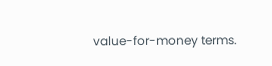value-for-money terms.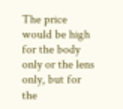The price would be high for the body only or the lens only, but for the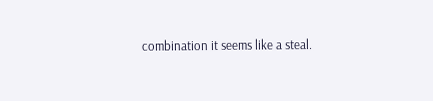combination it seems like a steal.